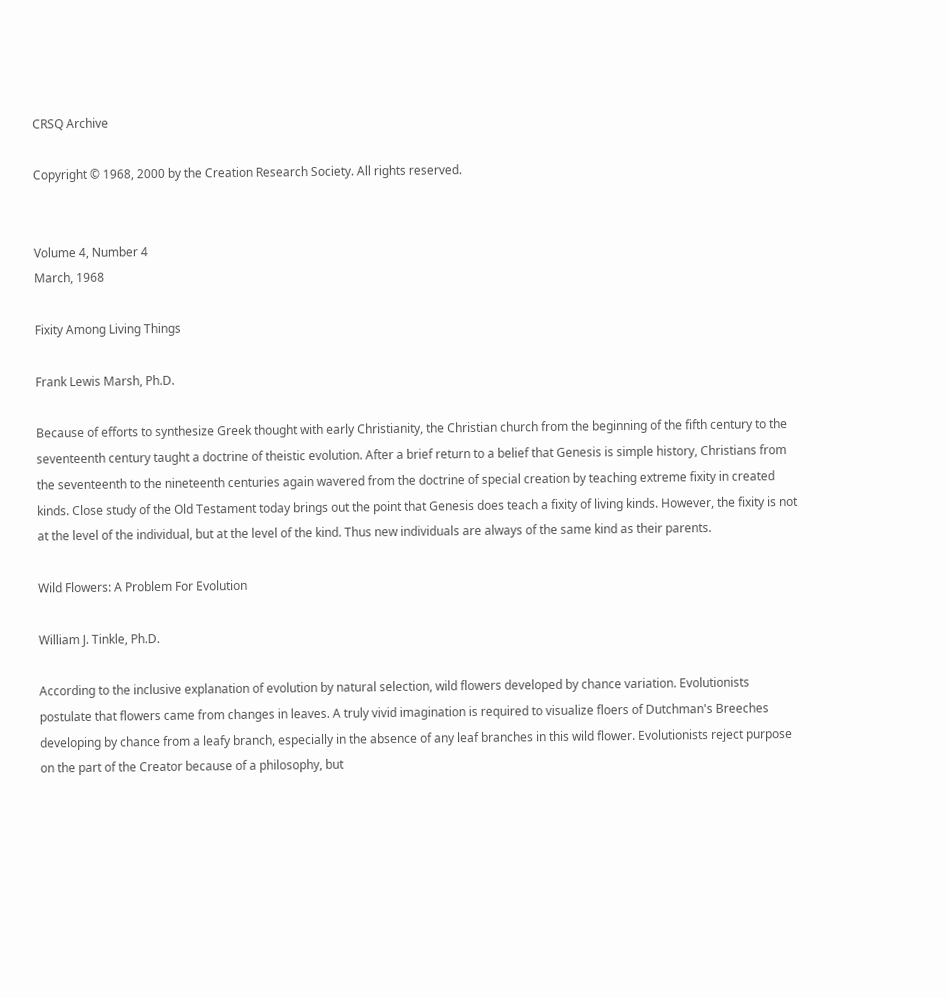CRSQ Archive

Copyright © 1968, 2000 by the Creation Research Society. All rights reserved.


Volume 4, Number 4
March, 1968

Fixity Among Living Things

Frank Lewis Marsh, Ph.D.

Because of efforts to synthesize Greek thought with early Christianity, the Christian church from the beginning of the fifth century to the seventeenth century taught a doctrine of theistic evolution. After a brief return to a belief that Genesis is simple history, Christians from the seventeenth to the nineteenth centuries again wavered from the doctrine of special creation by teaching extreme fixity in created kinds. Close study of the Old Testament today brings out the point that Genesis does teach a fixity of living kinds. However, the fixity is not at the level of the individual, but at the level of the kind. Thus new individuals are always of the same kind as their parents.

Wild Flowers: A Problem For Evolution

William J. Tinkle, Ph.D.

According to the inclusive explanation of evolution by natural selection, wild flowers developed by chance variation. Evolutionists postulate that flowers came from changes in leaves. A truly vivid imagination is required to visualize floers of Dutchman's Breeches developing by chance from a leafy branch, especially in the absence of any leaf branches in this wild flower. Evolutionists reject purpose on the part of the Creator because of a philosophy, but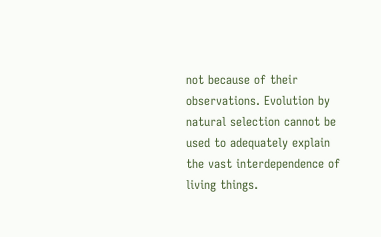not because of their observations. Evolution by natural selection cannot be used to adequately explain the vast interdependence of living things.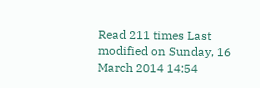Read 211 times Last modified on Sunday, 16 March 2014 14:54